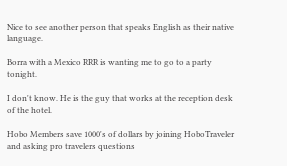Nice to see another person that speaks English as their native language.

Borra with a Mexico RRR is wanting me to go to a party tonight.

I don't know. He is the guy that works at the reception desk of the hotel.

Hobo Members save 1000's of dollars by joining HoboTraveler and asking pro travelers questions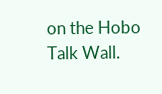on the Hobo Talk Wall.